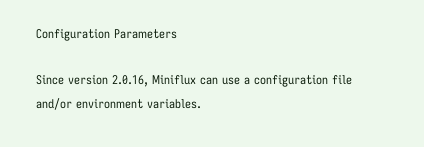Configuration Parameters

Since version 2.0.16, Miniflux can use a configuration file and/or environment variables.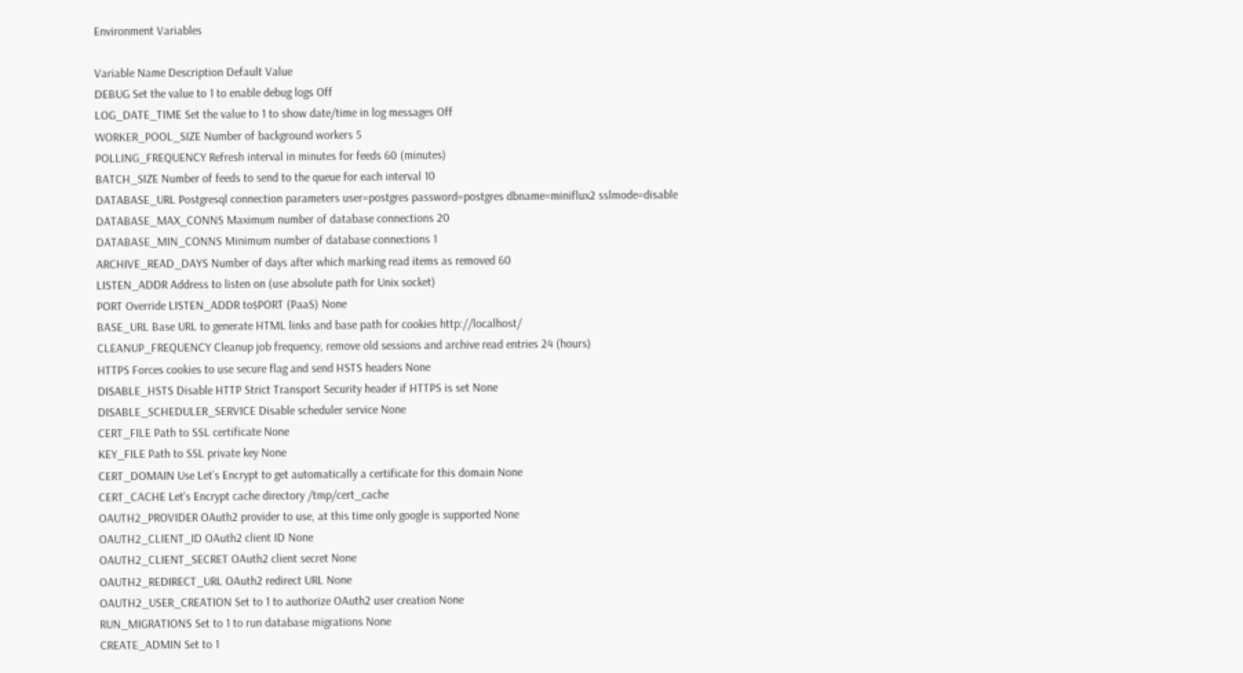Environment Variables

Variable Name Description Default Value
DEBUG Set the value to 1 to enable debug logs Off
LOG_DATE_TIME Set the value to 1 to show date/time in log messages Off
WORKER_POOL_SIZE Number of background workers 5
POLLING_FREQUENCY Refresh interval in minutes for feeds 60 (minutes)
BATCH_SIZE Number of feeds to send to the queue for each interval 10
DATABASE_URL Postgresql connection parameters user=postgres password=postgres dbname=miniflux2 sslmode=disable
DATABASE_MAX_CONNS Maximum number of database connections 20
DATABASE_MIN_CONNS Minimum number of database connections 1
ARCHIVE_READ_DAYS Number of days after which marking read items as removed 60
LISTEN_ADDR Address to listen on (use absolute path for Unix socket)
PORT Override LISTEN_ADDR to$PORT (PaaS) None
BASE_URL Base URL to generate HTML links and base path for cookies http://localhost/
CLEANUP_FREQUENCY Cleanup job frequency, remove old sessions and archive read entries 24 (hours)
HTTPS Forces cookies to use secure flag and send HSTS headers None
DISABLE_HSTS Disable HTTP Strict Transport Security header if HTTPS is set None
DISABLE_SCHEDULER_SERVICE Disable scheduler service None
CERT_FILE Path to SSL certificate None
KEY_FILE Path to SSL private key None
CERT_DOMAIN Use Let’s Encrypt to get automatically a certificate for this domain None
CERT_CACHE Let’s Encrypt cache directory /tmp/cert_cache
OAUTH2_PROVIDER OAuth2 provider to use, at this time only google is supported None
OAUTH2_CLIENT_ID OAuth2 client ID None
OAUTH2_CLIENT_SECRET OAuth2 client secret None
OAUTH2_REDIRECT_URL OAuth2 redirect URL None
OAUTH2_USER_CREATION Set to 1 to authorize OAuth2 user creation None
RUN_MIGRATIONS Set to 1 to run database migrations None
CREATE_ADMIN Set to 1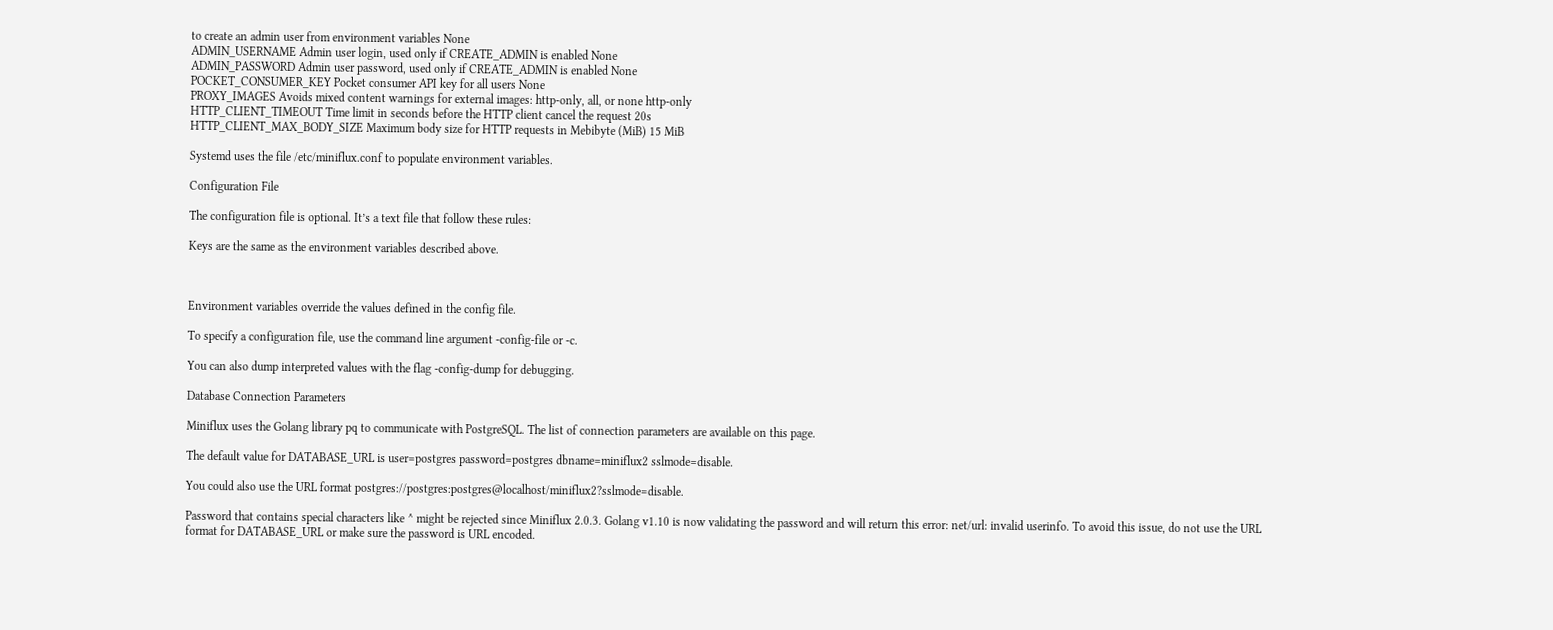to create an admin user from environment variables None
ADMIN_USERNAME Admin user login, used only if CREATE_ADMIN is enabled None
ADMIN_PASSWORD Admin user password, used only if CREATE_ADMIN is enabled None
POCKET_CONSUMER_KEY Pocket consumer API key for all users None
PROXY_IMAGES Avoids mixed content warnings for external images: http-only, all, or none http-only
HTTP_CLIENT_TIMEOUT Time limit in seconds before the HTTP client cancel the request 20s
HTTP_CLIENT_MAX_BODY_SIZE Maximum body size for HTTP requests in Mebibyte (MiB) 15 MiB

Systemd uses the file /etc/miniflux.conf to populate environment variables.

Configuration File

The configuration file is optional. It’s a text file that follow these rules:

Keys are the same as the environment variables described above.



Environment variables override the values defined in the config file.

To specify a configuration file, use the command line argument -config-file or -c.

You can also dump interpreted values with the flag -config-dump for debugging.

Database Connection Parameters

Miniflux uses the Golang library pq to communicate with PostgreSQL. The list of connection parameters are available on this page.

The default value for DATABASE_URL is user=postgres password=postgres dbname=miniflux2 sslmode=disable.

You could also use the URL format postgres://postgres:postgres@localhost/miniflux2?sslmode=disable.

Password that contains special characters like ^ might be rejected since Miniflux 2.0.3. Golang v1.10 is now validating the password and will return this error: net/url: invalid userinfo. To avoid this issue, do not use the URL format for DATABASE_URL or make sure the password is URL encoded.